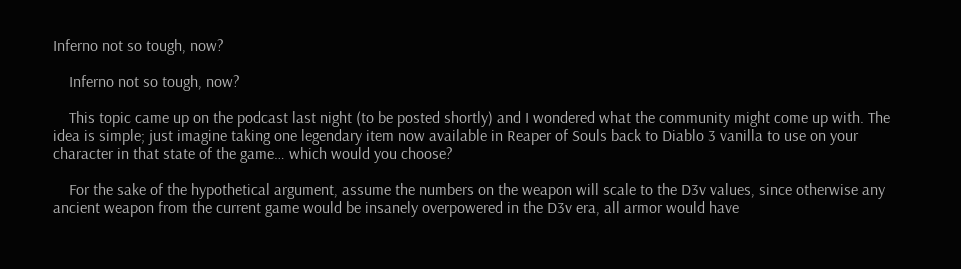Inferno not so tough, now?

    Inferno not so tough, now?

    This topic came up on the podcast last night (to be posted shortly) and I wondered what the community might come up with. The idea is simple; just imagine taking one legendary item now available in Reaper of Souls back to Diablo 3 vanilla to use on your character in that state of the game… which would you choose?

    For the sake of the hypothetical argument, assume the numbers on the weapon will scale to the D3v values, since otherwise any ancient weapon from the current game would be insanely overpowered in the D3v era, all armor would have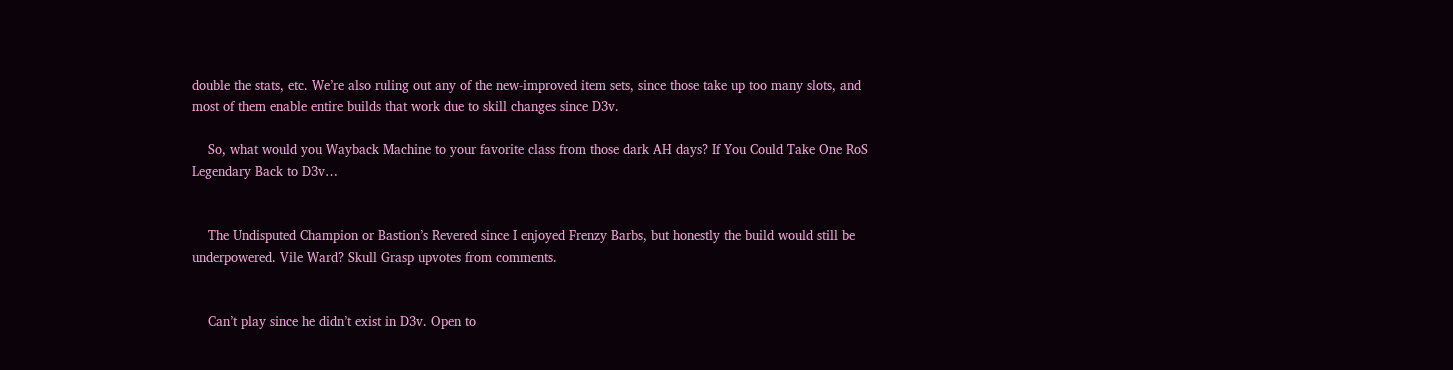double the stats, etc. We’re also ruling out any of the new-improved item sets, since those take up too many slots, and most of them enable entire builds that work due to skill changes since D3v.

    So, what would you Wayback Machine to your favorite class from those dark AH days? If You Could Take One RoS Legendary Back to D3v…


    The Undisputed Champion or Bastion’s Revered since I enjoyed Frenzy Barbs, but honestly the build would still be underpowered. Vile Ward? Skull Grasp upvotes from comments.


    Can’t play since he didn’t exist in D3v. Open to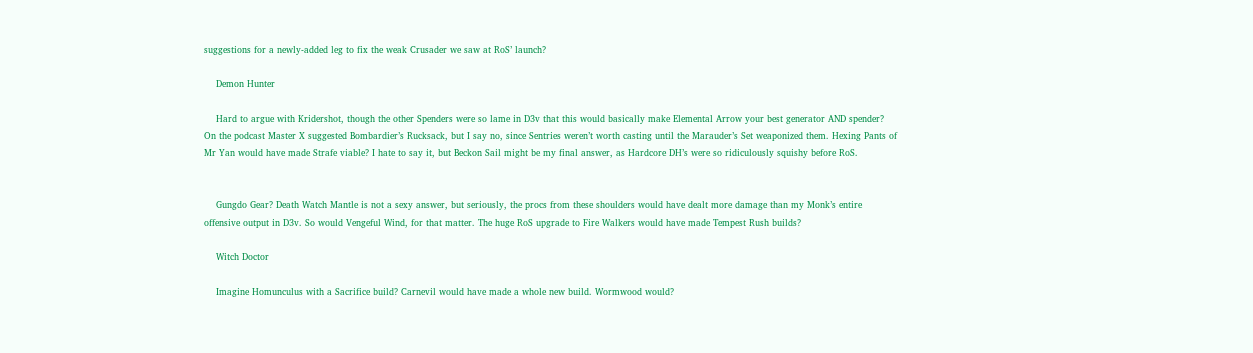suggestions for a newly-added leg to fix the weak Crusader we saw at RoS’ launch?

    Demon Hunter

    Hard to argue with Kridershot, though the other Spenders were so lame in D3v that this would basically make Elemental Arrow your best generator AND spender? On the podcast Master X suggested Bombardier’s Rucksack, but I say no, since Sentries weren’t worth casting until the Marauder’s Set weaponized them. Hexing Pants of Mr Yan would have made Strafe viable? I hate to say it, but Beckon Sail might be my final answer, as Hardcore DH’s were so ridiculously squishy before RoS.


    Gungdo Gear? Death Watch Mantle is not a sexy answer, but seriously, the procs from these shoulders would have dealt more damage than my Monk’s entire offensive output in D3v. So would Vengeful Wind, for that matter. The huge RoS upgrade to Fire Walkers would have made Tempest Rush builds?

    Witch Doctor

    Imagine Homunculus with a Sacrifice build? Carnevil would have made a whole new build. Wormwood would?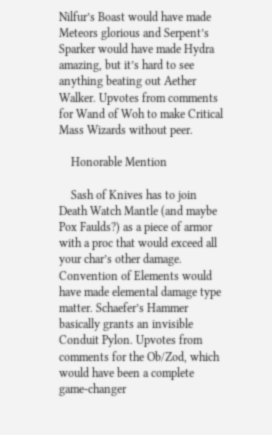Nilfur’s Boast would have made Meteors glorious and Serpent’s Sparker would have made Hydra amazing, but it’s hard to see anything beating out Aether Walker. Upvotes from comments for Wand of Woh to make Critical Mass Wizards without peer.

    Honorable Mention

    Sash of Knives has to join Death Watch Mantle (and maybe Pox Faulds?) as a piece of armor with a proc that would exceed all your char’s other damage. Convention of Elements would have made elemental damage type matter. Schaefer’s Hammer basically grants an invisible Conduit Pylon. Upvotes from comments for the Ob/Zod, which would have been a complete game-changer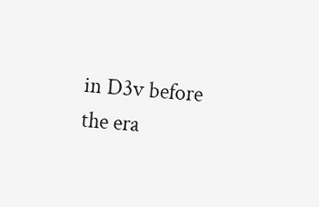in D3v before the era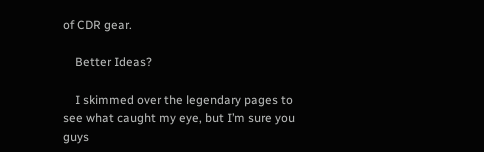of CDR gear.

    Better Ideas?

    I skimmed over the legendary pages to see what caught my eye, but I’m sure you guys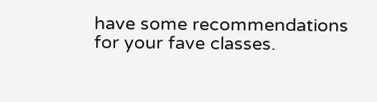have some recommendations for your fave classes.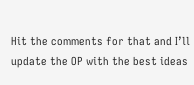Hit the comments for that and I’ll update the OP with the best ideas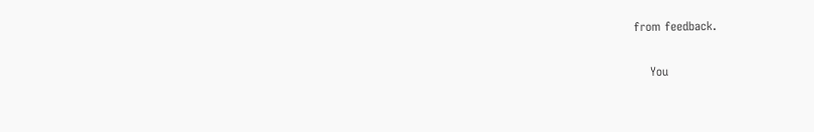from feedback.

    You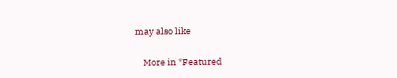may also like

    More in *Featured